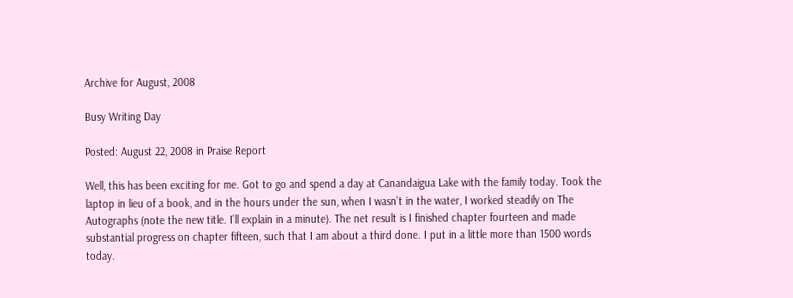Archive for August, 2008

Busy Writing Day

Posted: August 22, 2008 in Praise Report

Well, this has been exciting for me. Got to go and spend a day at Canandaigua Lake with the family today. Took the laptop in lieu of a book, and in the hours under the sun, when I wasn’t in the water, I worked steadily on The Autographs (note the new title. I’ll explain in a minute). The net result is I finished chapter fourteen and made substantial progress on chapter fifteen, such that I am about a third done. I put in a little more than 1500 words today.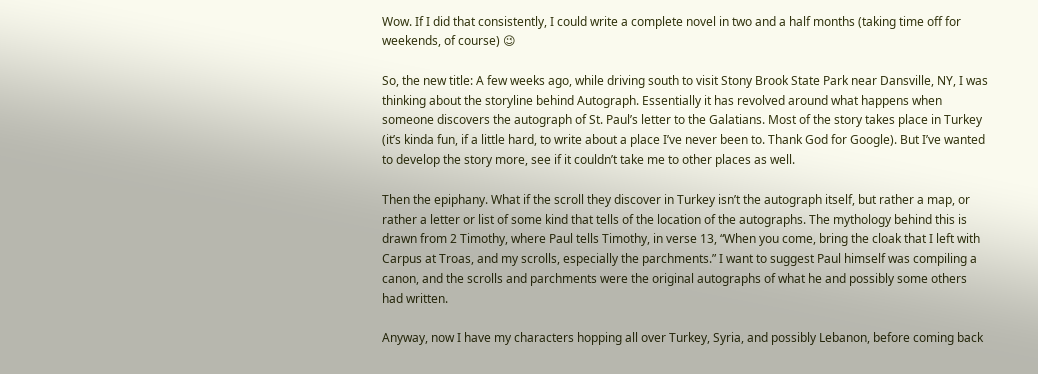Wow. If I did that consistently, I could write a complete novel in two and a half months (taking time off for weekends, of course) 😉

So, the new title: A few weeks ago, while driving south to visit Stony Brook State Park near Dansville, NY, I was thinking about the storyline behind Autograph. Essentially it has revolved around what happens when someone discovers the autograph of St. Paul’s letter to the Galatians. Most of the story takes place in Turkey (it’s kinda fun, if a little hard, to write about a place I’ve never been to. Thank God for Google). But I’ve wanted to develop the story more, see if it couldn’t take me to other places as well.

Then the epiphany. What if the scroll they discover in Turkey isn’t the autograph itself, but rather a map, or rather a letter or list of some kind that tells of the location of the autographs. The mythology behind this is drawn from 2 Timothy, where Paul tells Timothy, in verse 13, “When you come, bring the cloak that I left with Carpus at Troas, and my scrolls, especially the parchments.” I want to suggest Paul himself was compiling a canon, and the scrolls and parchments were the original autographs of what he and possibly some others had written.

Anyway, now I have my characters hopping all over Turkey, Syria, and possibly Lebanon, before coming back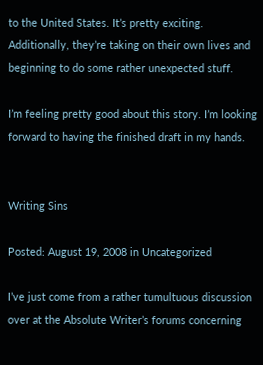to the United States. It’s pretty exciting. Additionally, they’re taking on their own lives and beginning to do some rather unexpected stuff.

I’m feeling pretty good about this story. I’m looking forward to having the finished draft in my hands.


Writing Sins

Posted: August 19, 2008 in Uncategorized

I’ve just come from a rather tumultuous discussion over at the Absolute Writer’s forums concerning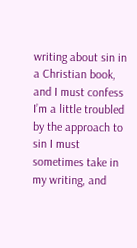writing about sin in a Christian book, and I must confess I’m a little troubled by the approach to sin I must sometimes take in my writing, and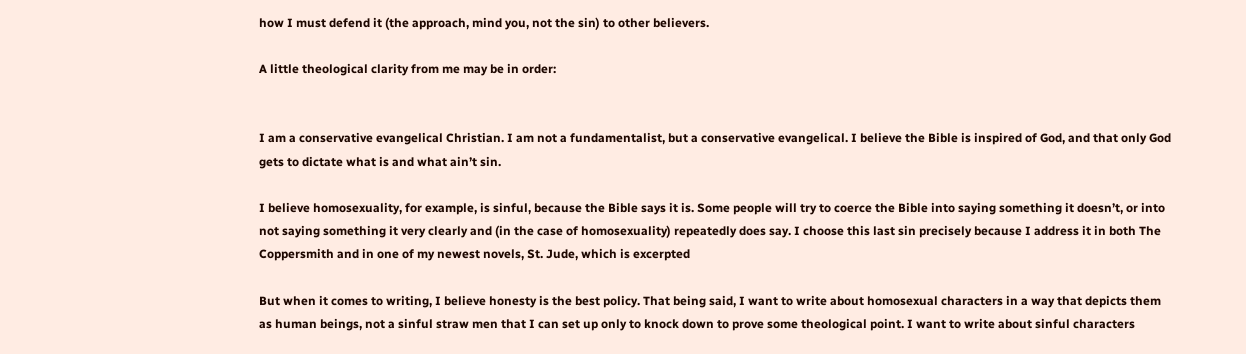how I must defend it (the approach, mind you, not the sin) to other believers.

A little theological clarity from me may be in order:


I am a conservative evangelical Christian. I am not a fundamentalist, but a conservative evangelical. I believe the Bible is inspired of God, and that only God gets to dictate what is and what ain’t sin.

I believe homosexuality, for example, is sinful, because the Bible says it is. Some people will try to coerce the Bible into saying something it doesn’t, or into not saying something it very clearly and (in the case of homosexuality) repeatedly does say. I choose this last sin precisely because I address it in both The Coppersmith and in one of my newest novels, St. Jude, which is excerpted

But when it comes to writing, I believe honesty is the best policy. That being said, I want to write about homosexual characters in a way that depicts them as human beings, not a sinful straw men that I can set up only to knock down to prove some theological point. I want to write about sinful characters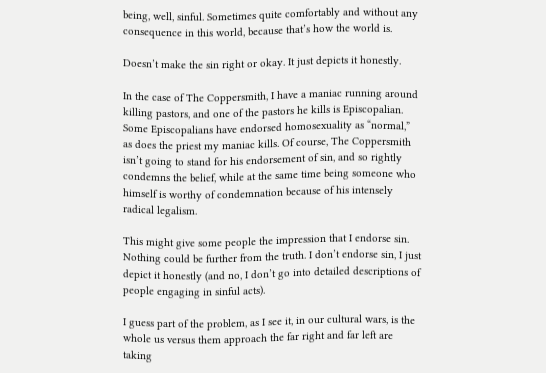being, well, sinful. Sometimes quite comfortably and without any consequence in this world, because that’s how the world is.

Doesn’t make the sin right or okay. It just depicts it honestly.

In the case of The Coppersmith, I have a maniac running around killing pastors, and one of the pastors he kills is Episcopalian. Some Episcopalians have endorsed homosexuality as “normal,” as does the priest my maniac kills. Of course, The Coppersmith isn’t going to stand for his endorsement of sin, and so rightly condemns the belief, while at the same time being someone who himself is worthy of condemnation because of his intensely radical legalism.

This might give some people the impression that I endorse sin. Nothing could be further from the truth. I don’t endorse sin, I just depict it honestly (and no, I don’t go into detailed descriptions of people engaging in sinful acts).

I guess part of the problem, as I see it, in our cultural wars, is the whole us versus them approach the far right and far left are taking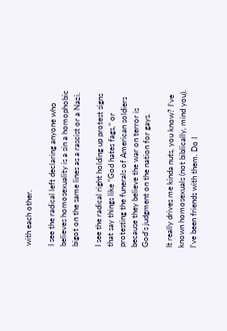with each other.

I see the radical left declaring anyone who believes homosexuality is a sin a homophobic bigot on the same lines as a rascist or a Nazi.

I see the radical right holding up protest signs that say things like “God hates fags,” or protesting the funerals of American soldiers because they believe the war on terror is God’s judgment on the nation for gays.

It really drives me kinda nuts, you know? I’ve known homosexuals (not biblically, mind you). I’ve been friends with them. Do I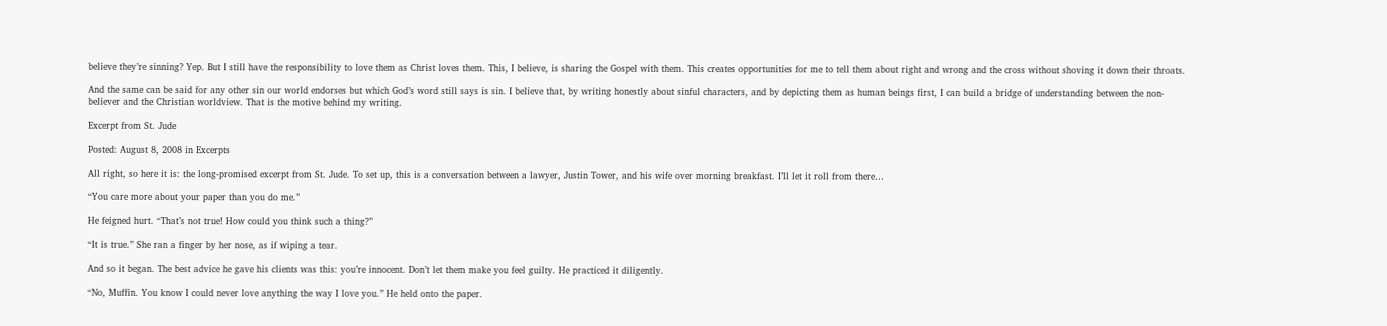believe they’re sinning? Yep. But I still have the responsibility to love them as Christ loves them. This, I believe, is sharing the Gospel with them. This creates opportunities for me to tell them about right and wrong and the cross without shoving it down their throats.

And the same can be said for any other sin our world endorses but which God’s word still says is sin. I believe that, by writing honestly about sinful characters, and by depicting them as human beings first, I can build a bridge of understanding between the non-believer and the Christian worldview. That is the motive behind my writing.

Excerpt from St. Jude

Posted: August 8, 2008 in Excerpts

All right, so here it is: the long-promised excerpt from St. Jude. To set up, this is a conversation between a lawyer, Justin Tower, and his wife over morning breakfast. I’ll let it roll from there…

“You care more about your paper than you do me.”

He feigned hurt. “That’s not true! How could you think such a thing?”

“It is true.” She ran a finger by her nose, as if wiping a tear.

And so it began. The best advice he gave his clients was this: you’re innocent. Don’t let them make you feel guilty. He practiced it diligently.

“No, Muffin. You know I could never love anything the way I love you.” He held onto the paper.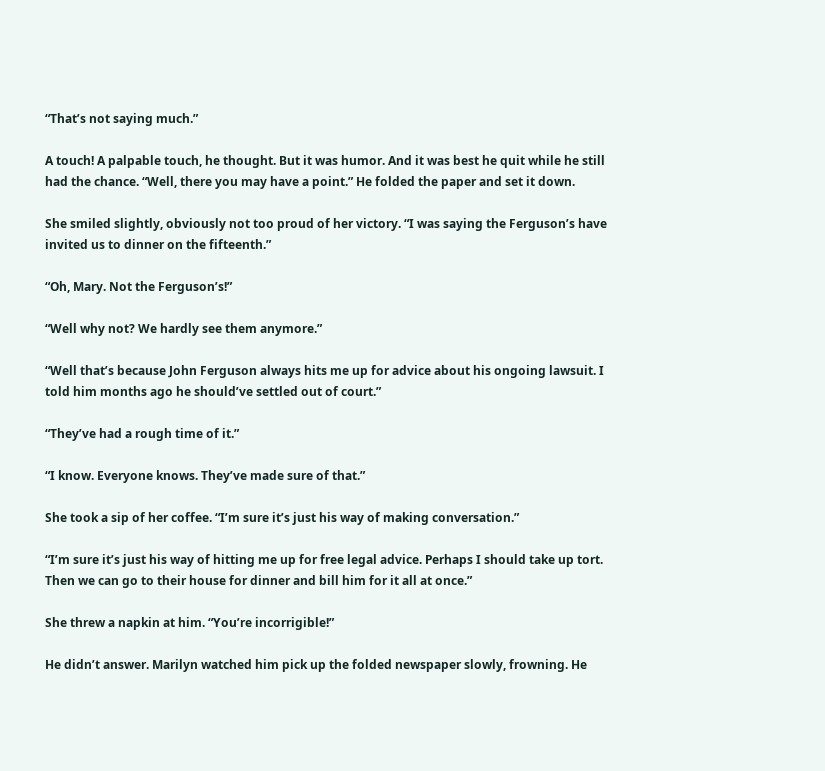“That’s not saying much.”

A touch! A palpable touch, he thought. But it was humor. And it was best he quit while he still had the chance. “Well, there you may have a point.” He folded the paper and set it down.

She smiled slightly, obviously not too proud of her victory. “I was saying the Ferguson’s have invited us to dinner on the fifteenth.”

“Oh, Mary. Not the Ferguson’s!”

“Well why not? We hardly see them anymore.”

“Well that’s because John Ferguson always hits me up for advice about his ongoing lawsuit. I told him months ago he should’ve settled out of court.”

“They’ve had a rough time of it.”

“I know. Everyone knows. They’ve made sure of that.”

She took a sip of her coffee. “I’m sure it’s just his way of making conversation.”

“I’m sure it’s just his way of hitting me up for free legal advice. Perhaps I should take up tort. Then we can go to their house for dinner and bill him for it all at once.”

She threw a napkin at him. “You’re incorrigible!”

He didn’t answer. Marilyn watched him pick up the folded newspaper slowly, frowning. He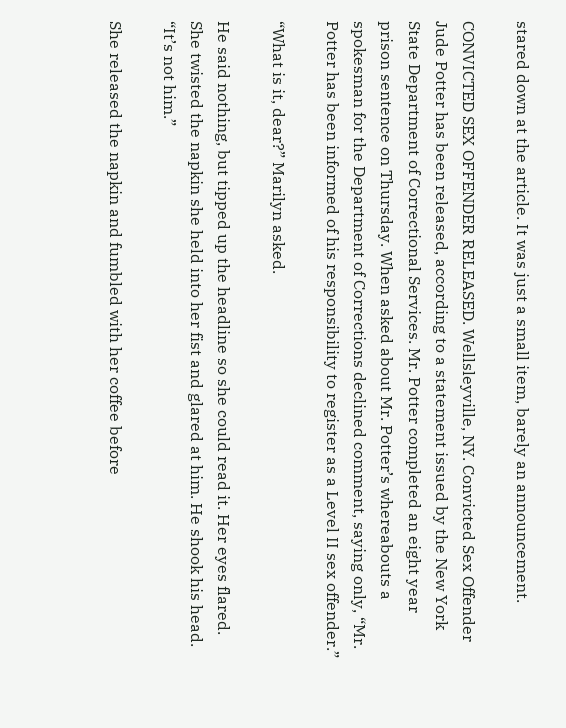stared down at the article. It was just a small item, barely an announcement.

CONVICTED SEX OFFENDER RELEASED. Wellsleyville, NY. Convicted Sex Offender Jude Potter has been released, according to a statement issued by the New York State Department of Correctional Services. Mr. Potter completed an eight year prison sentence on Thursday. When asked about Mr. Potter’s whereabouts a spokesman for the Department of Corrections declined comment, saying only, “Mr. Potter has been informed of his responsibility to register as a Level II sex offender.”

“What is it, dear?” Marilyn asked.

He said nothing, but tipped up the headline so she could read it. Her eyes flared. She twisted the napkin she held into her fist and glared at him. He shook his head. “It’s not him.”

She released the napkin and fumbled with her coffee before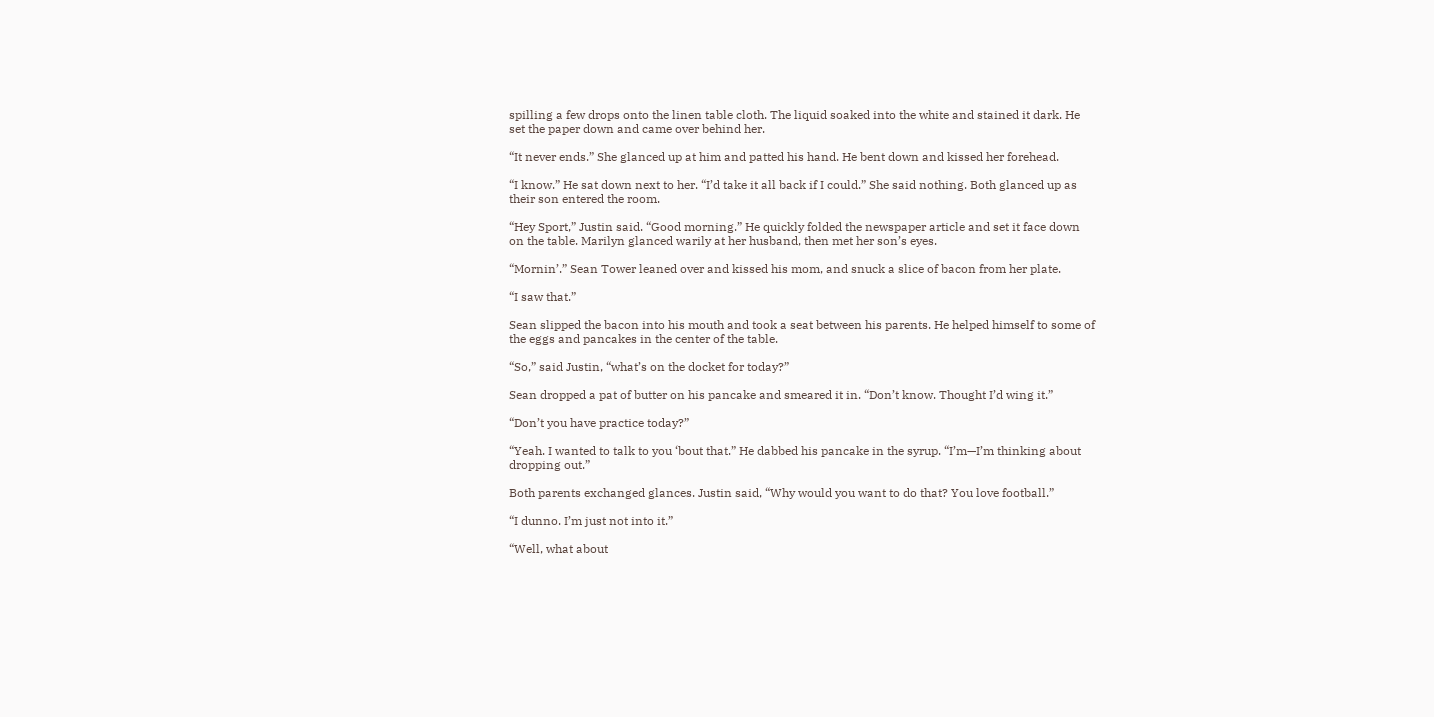spilling a few drops onto the linen table cloth. The liquid soaked into the white and stained it dark. He set the paper down and came over behind her.

“It never ends.” She glanced up at him and patted his hand. He bent down and kissed her forehead.

“I know.” He sat down next to her. “I’d take it all back if I could.” She said nothing. Both glanced up as their son entered the room.

“Hey Sport,” Justin said. “Good morning.” He quickly folded the newspaper article and set it face down on the table. Marilyn glanced warily at her husband, then met her son’s eyes.

“Mornin’.” Sean Tower leaned over and kissed his mom, and snuck a slice of bacon from her plate.

“I saw that.”

Sean slipped the bacon into his mouth and took a seat between his parents. He helped himself to some of the eggs and pancakes in the center of the table.

“So,” said Justin, “what’s on the docket for today?”

Sean dropped a pat of butter on his pancake and smeared it in. “Don’t know. Thought I’d wing it.”

“Don’t you have practice today?”

“Yeah. I wanted to talk to you ‘bout that.” He dabbed his pancake in the syrup. “I’m—I’m thinking about dropping out.”

Both parents exchanged glances. Justin said, “Why would you want to do that? You love football.”

“I dunno. I’m just not into it.”

“Well, what about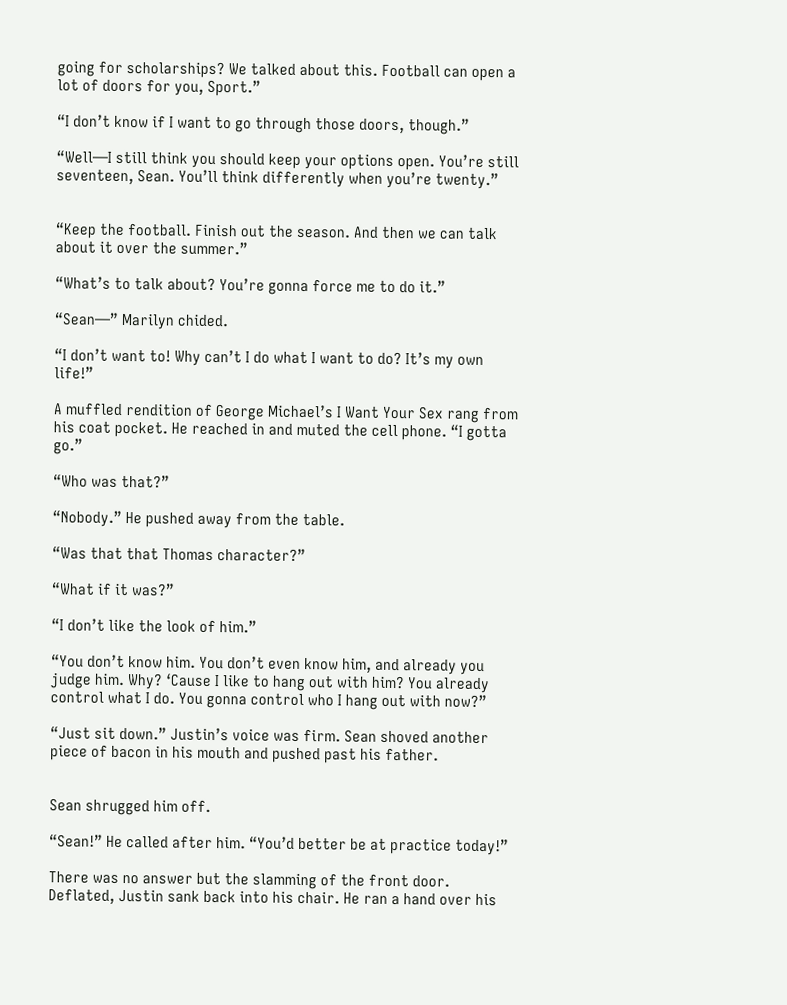going for scholarships? We talked about this. Football can open a lot of doors for you, Sport.”

“I don’t know if I want to go through those doors, though.”

“Well—I still think you should keep your options open. You’re still seventeen, Sean. You’ll think differently when you’re twenty.”


“Keep the football. Finish out the season. And then we can talk about it over the summer.”

“What’s to talk about? You’re gonna force me to do it.”

“Sean—” Marilyn chided.

“I don’t want to! Why can’t I do what I want to do? It’s my own life!”

A muffled rendition of George Michael’s I Want Your Sex rang from his coat pocket. He reached in and muted the cell phone. “I gotta go.”

“Who was that?”

“Nobody.” He pushed away from the table.

“Was that that Thomas character?”

“What if it was?”

“I don’t like the look of him.”

“You don’t know him. You don’t even know him, and already you judge him. Why? ‘Cause I like to hang out with him? You already control what I do. You gonna control who I hang out with now?”

“Just sit down.” Justin’s voice was firm. Sean shoved another piece of bacon in his mouth and pushed past his father.


Sean shrugged him off.

“Sean!” He called after him. “You’d better be at practice today!”

There was no answer but the slamming of the front door. Deflated, Justin sank back into his chair. He ran a hand over his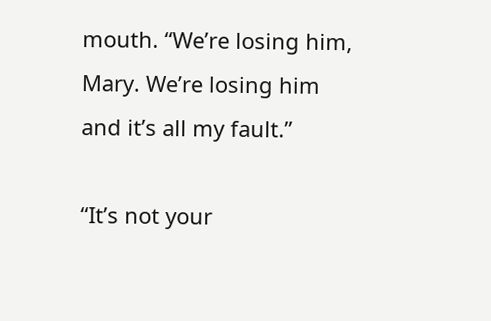mouth. “We’re losing him, Mary. We’re losing him and it’s all my fault.”

“It’s not your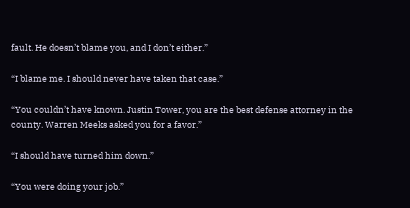fault. He doesn’t blame you, and I don’t either.”

“I blame me. I should never have taken that case.”

“You couldn’t have known. Justin Tower, you are the best defense attorney in the county. Warren Meeks asked you for a favor.”

“I should have turned him down.”

“You were doing your job.”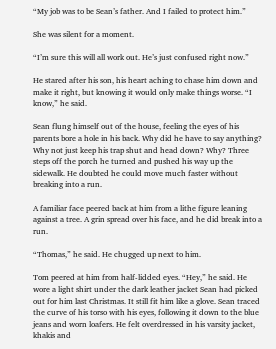“My job was to be Sean’s father. And I failed to protect him.”

She was silent for a moment.

“I’m sure this will all work out. He’s just confused right now.”

He stared after his son, his heart aching to chase him down and make it right, but knowing it would only make things worse. “I know,” he said.

Sean flung himself out of the house, feeling the eyes of his parents bore a hole in his back. Why did he have to say anything? Why not just keep his trap shut and head down? Why? Three steps off the porch he turned and pushed his way up the sidewalk. He doubted he could move much faster without breaking into a run.

A familiar face peered back at him from a lithe figure leaning against a tree. A grin spread over his face, and he did break into a run.

“Thomas,” he said. He chugged up next to him.

Tom peered at him from half-lidded eyes. “Hey,” he said. He wore a light shirt under the dark leather jacket Sean had picked out for him last Christmas. It still fit him like a glove. Sean traced the curve of his torso with his eyes, following it down to the blue jeans and worn loafers. He felt overdressed in his varsity jacket, khakis and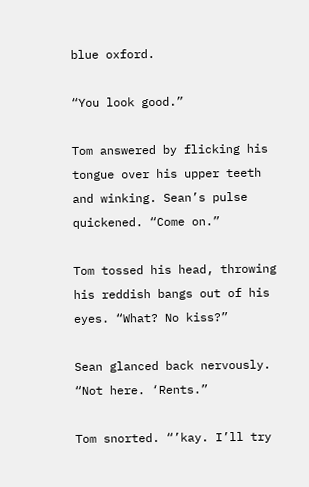blue oxford.

“You look good.”

Tom answered by flicking his tongue over his upper teeth and winking. Sean’s pulse quickened. “Come on.”

Tom tossed his head, throwing his reddish bangs out of his eyes. “What? No kiss?”

Sean glanced back nervously. “Not here. ‘Rents.”

Tom snorted. “’kay. I’ll try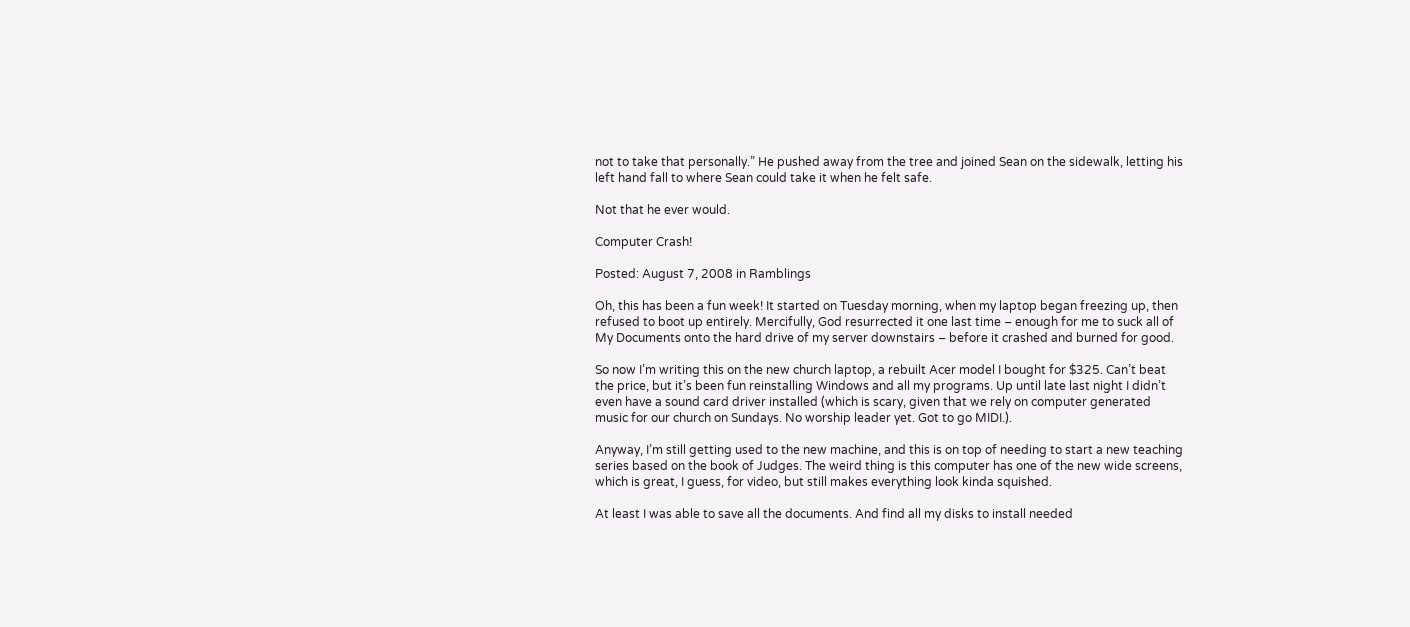not to take that personally.” He pushed away from the tree and joined Sean on the sidewalk, letting his left hand fall to where Sean could take it when he felt safe.

Not that he ever would.

Computer Crash!

Posted: August 7, 2008 in Ramblings

Oh, this has been a fun week! It started on Tuesday morning, when my laptop began freezing up, then refused to boot up entirely. Mercifully, God resurrected it one last time – enough for me to suck all of My Documents onto the hard drive of my server downstairs – before it crashed and burned for good.

So now I’m writing this on the new church laptop, a rebuilt Acer model I bought for $325. Can’t beat the price, but it’s been fun reinstalling Windows and all my programs. Up until late last night I didn’t even have a sound card driver installed (which is scary, given that we rely on computer generated music for our church on Sundays. No worship leader yet. Got to go MIDI.).

Anyway, I’m still getting used to the new machine, and this is on top of needing to start a new teaching series based on the book of Judges. The weird thing is this computer has one of the new wide screens, which is great, I guess, for video, but still makes everything look kinda squished.

At least I was able to save all the documents. And find all my disks to install needed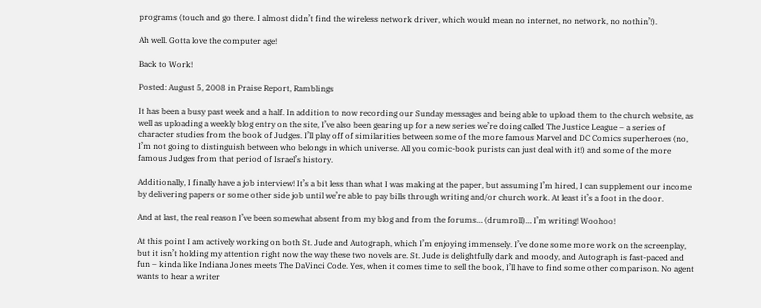programs (touch and go there. I almost didn’t find the wireless network driver, which would mean no internet, no network, no nothin’!).

Ah well. Gotta love the computer age!

Back to Work!

Posted: August 5, 2008 in Praise Report, Ramblings

It has been a busy past week and a half. In addition to now recording our Sunday messages and being able to upload them to the church website, as well as uploading a weekly blog entry on the site, I’ve also been gearing up for a new series we’re doing called The Justice League – a series of character studies from the book of Judges. I’ll play off of similarities between some of the more famous Marvel and DC Comics superheroes (no, I’m not going to distinguish between who belongs in which universe. All you comic-book purists can just deal with it!) and some of the more famous Judges from that period of Israel’s history.

Additionally, I finally have a job interview! It’s a bit less than what I was making at the paper, but assuming I’m hired, I can supplement our income by delivering papers or some other side job until we’re able to pay bills through writing and/or church work. At least it’s a foot in the door.

And at last, the real reason I’ve been somewhat absent from my blog and from the forums… (drumroll)… I’m writing! Woohoo!

At this point I am actively working on both St. Jude and Autograph, which I’m enjoying immensely. I’ve done some more work on the screenplay, but it isn’t holding my attention right now the way these two novels are. St. Jude is delightfully dark and moody, and Autograph is fast-paced and fun – kinda like Indiana Jones meets The DaVinci Code. Yes, when it comes time to sell the book, I’ll have to find some other comparison. No agent wants to hear a writer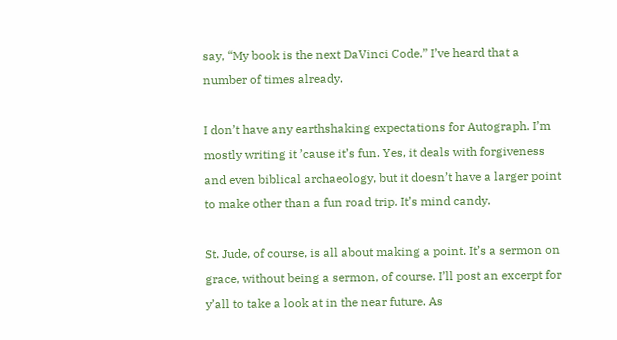say, “My book is the next DaVinci Code.” I’ve heard that a number of times already.

I don’t have any earthshaking expectations for Autograph. I’m mostly writing it ’cause it’s fun. Yes, it deals with forgiveness and even biblical archaeology, but it doesn’t have a larger point to make other than a fun road trip. It’s mind candy.

St. Jude, of course, is all about making a point. It’s a sermon on grace, without being a sermon, of course. I’ll post an excerpt for y’all to take a look at in the near future. As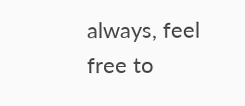always, feel free to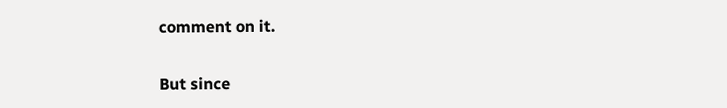comment on it.

But since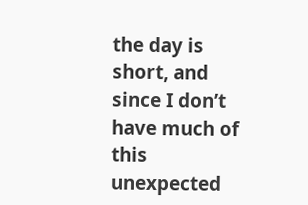the day is short, and since I don’t have much of this unexpected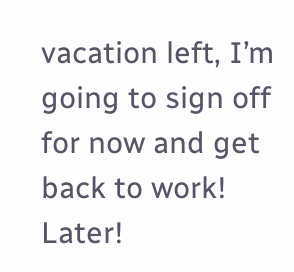vacation left, I’m going to sign off for now and get back to work! Later!